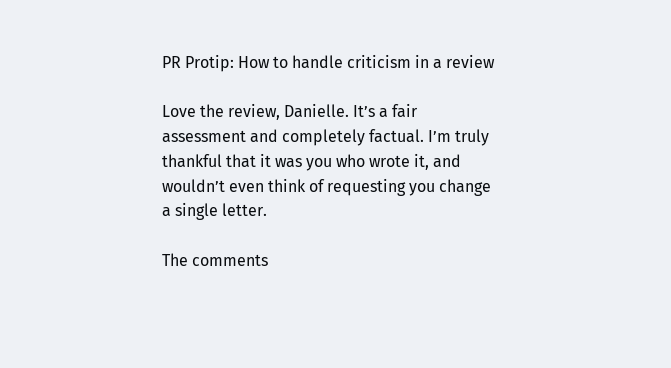PR Protip: How to handle criticism in a review

Love the review, Danielle. It’s a fair assessment and completely factual. I’m truly thankful that it was you who wrote it, and wouldn’t even think of requesting you change a single letter.

The comments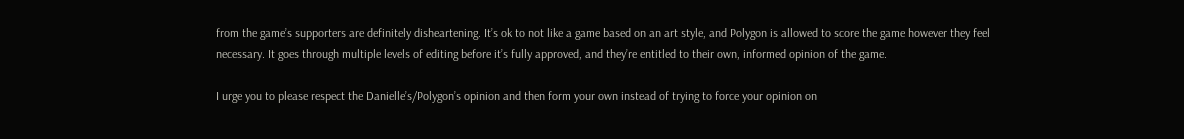from the game’s supporters are definitely disheartening. It’s ok to not like a game based on an art style, and Polygon is allowed to score the game however they feel necessary. It goes through multiple levels of editing before it’s fully approved, and they’re entitled to their own, informed opinion of the game.

I urge you to please respect the Danielle’s/Polygon’s opinion and then form your own instead of trying to force your opinion on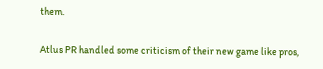them.

Atlus PR handled some criticism of their new game like pros,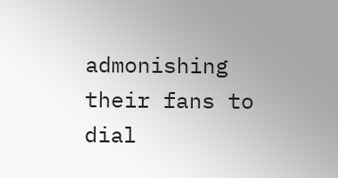admonishing their fans to dial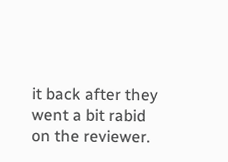it back after they went a bit rabid on the reviewer.